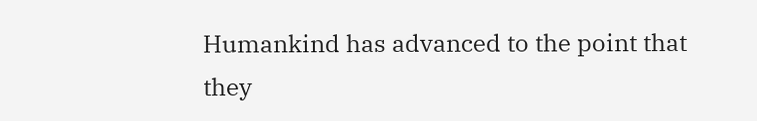Humankind has advanced to the point that they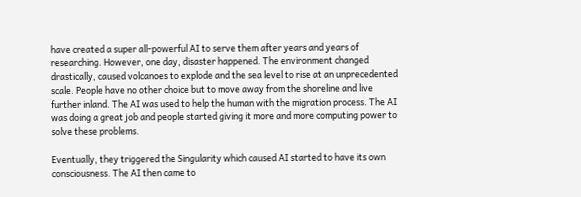have created a super all-powerful AI to serve them after years and years of researching. However, one day, disaster happened. The environment changed drastically, caused volcanoes to explode and the sea level to rise at an unprecedented scale. People have no other choice but to move away from the shoreline and live further inland. The AI was used to help the human with the migration process. The AI was doing a great job and people started giving it more and more computing power to solve these problems.

Eventually, they triggered the Singularity which caused AI started to have its own consciousness. The AI then came to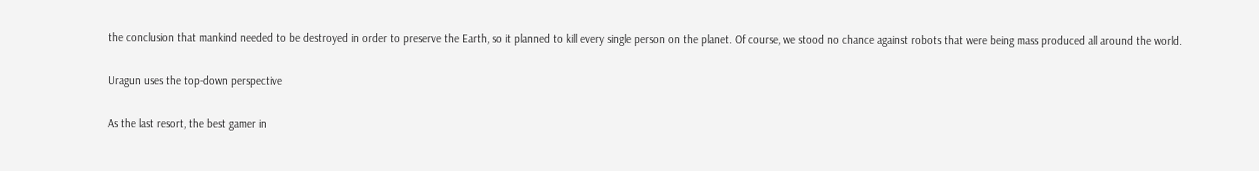the conclusion that mankind needed to be destroyed in order to preserve the Earth, so it planned to kill every single person on the planet. Of course, we stood no chance against robots that were being mass produced all around the world.

Uragun uses the top-down perspective

As the last resort, the best gamer in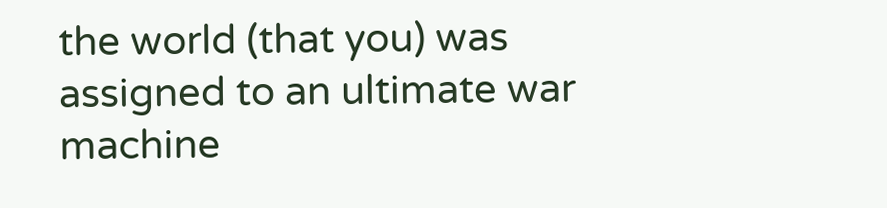the world (that you) was assigned to an ultimate war machine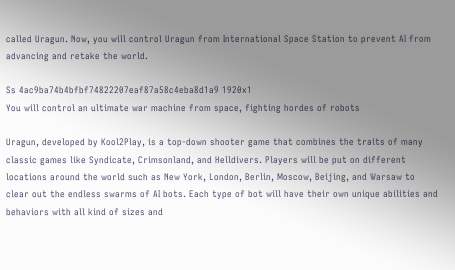called Uragun. Now, you will control Uragun from International Space Station to prevent AI from advancing and retake the world.

Ss 4ac9ba74b4bfbf74822207eaf87a58c4eba8d1a9 1920x1
You will control an ultimate war machine from space, fighting hordes of robots

Uragun, developed by Kool2Play, is a top-down shooter game that combines the traits of many classic games like Syndicate, Crimsonland, and Helldivers. Players will be put on different locations around the world such as New York, London, Berlin, Moscow, Beijing, and Warsaw to clear out the endless swarms of AI bots. Each type of bot will have their own unique abilities and behaviors with all kind of sizes and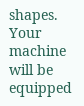shapes. Your machine will be equipped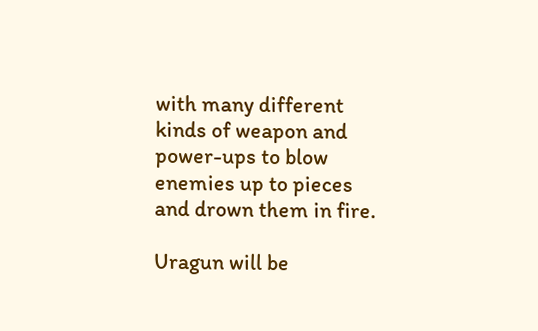with many different kinds of weapon and power-ups to blow enemies up to pieces and drown them in fire.

Uragun will be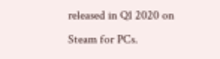released in Q1 2020 on Steam for PCs.